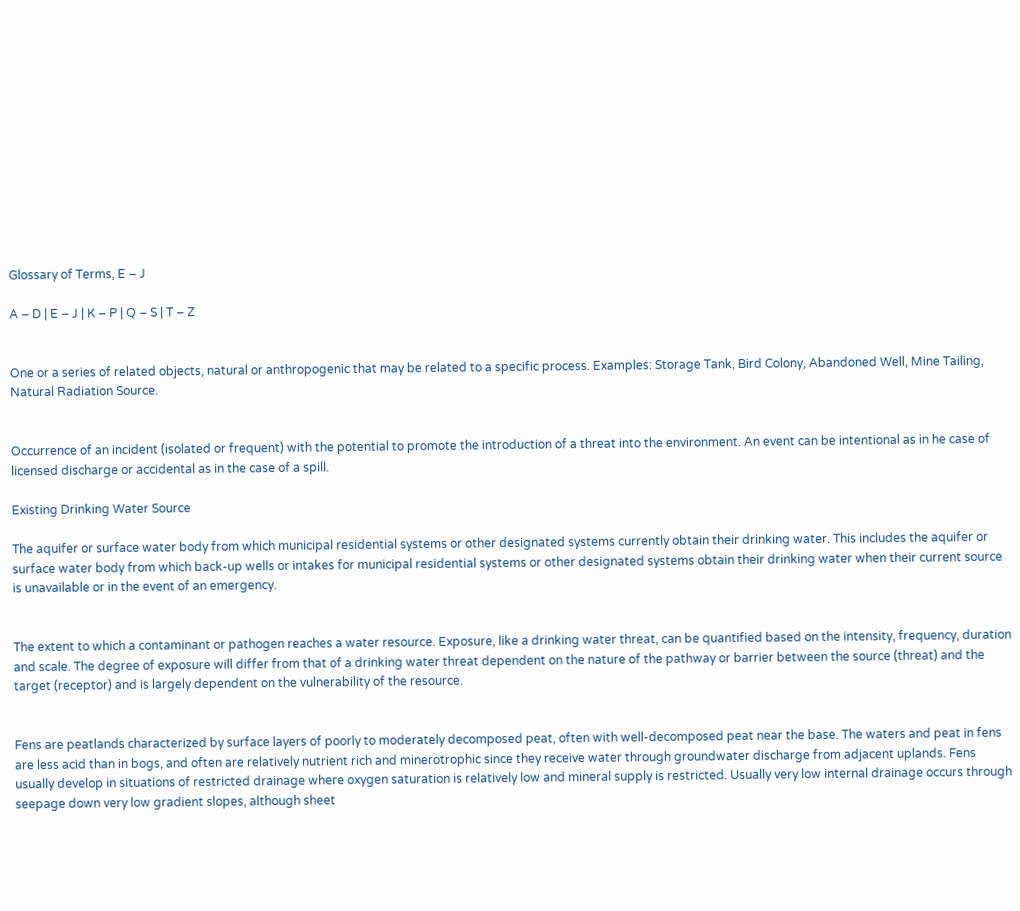Glossary of Terms, E – J

A – D | E – J | K – P | Q – S | T – Z


One or a series of related objects, natural or anthropogenic that may be related to a specific process. Examples: Storage Tank, Bird Colony, Abandoned Well, Mine Tailing, Natural Radiation Source.


Occurrence of an incident (isolated or frequent) with the potential to promote the introduction of a threat into the environment. An event can be intentional as in he case of licensed discharge or accidental as in the case of a spill.

Existing Drinking Water Source

The aquifer or surface water body from which municipal residential systems or other designated systems currently obtain their drinking water. This includes the aquifer or surface water body from which back-up wells or intakes for municipal residential systems or other designated systems obtain their drinking water when their current source is unavailable or in the event of an emergency.


The extent to which a contaminant or pathogen reaches a water resource. Exposure, like a drinking water threat, can be quantified based on the intensity, frequency, duration and scale. The degree of exposure will differ from that of a drinking water threat dependent on the nature of the pathway or barrier between the source (threat) and the target (receptor) and is largely dependent on the vulnerability of the resource.


Fens are peatlands characterized by surface layers of poorly to moderately decomposed peat, often with well-decomposed peat near the base. The waters and peat in fens are less acid than in bogs, and often are relatively nutrient rich and minerotrophic since they receive water through groundwater discharge from adjacent uplands. Fens usually develop in situations of restricted drainage where oxygen saturation is relatively low and mineral supply is restricted. Usually very low internal drainage occurs through seepage down very low gradient slopes, although sheet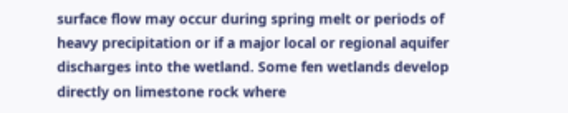surface flow may occur during spring melt or periods of heavy precipitation or if a major local or regional aquifer discharges into the wetland. Some fen wetlands develop directly on limestone rock where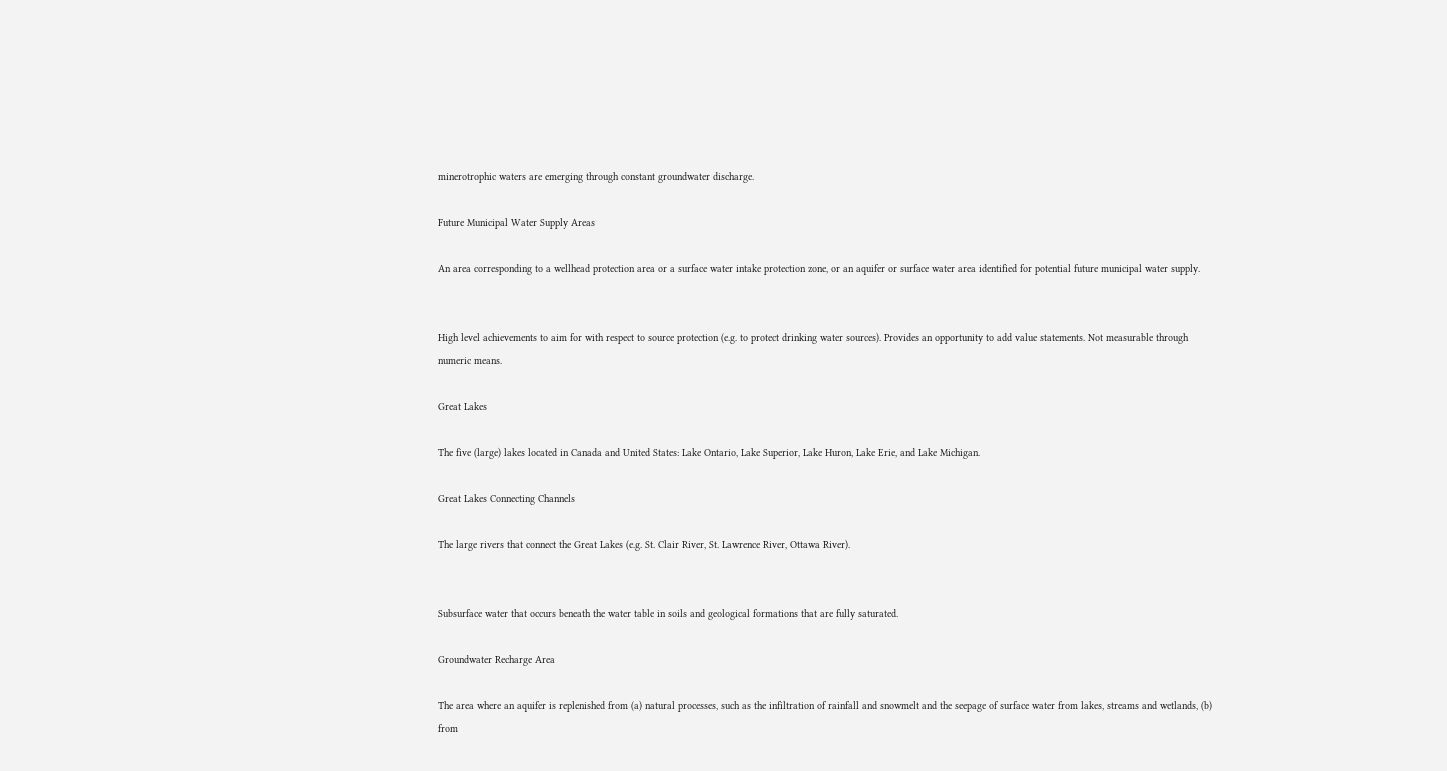minerotrophic waters are emerging through constant groundwater discharge.

Future Municipal Water Supply Areas

An area corresponding to a wellhead protection area or a surface water intake protection zone, or an aquifer or surface water area identified for potential future municipal water supply.


High level achievements to aim for with respect to source protection (e.g. to protect drinking water sources). Provides an opportunity to add value statements. Not measurable through numeric means.

Great Lakes

The five (large) lakes located in Canada and United States: Lake Ontario, Lake Superior, Lake Huron, Lake Erie, and Lake Michigan.

Great Lakes Connecting Channels

The large rivers that connect the Great Lakes (e.g. St. Clair River, St. Lawrence River, Ottawa River).


Subsurface water that occurs beneath the water table in soils and geological formations that are fully saturated.

Groundwater Recharge Area

The area where an aquifer is replenished from (a) natural processes, such as the infiltration of rainfall and snowmelt and the seepage of surface water from lakes, streams and wetlands, (b) from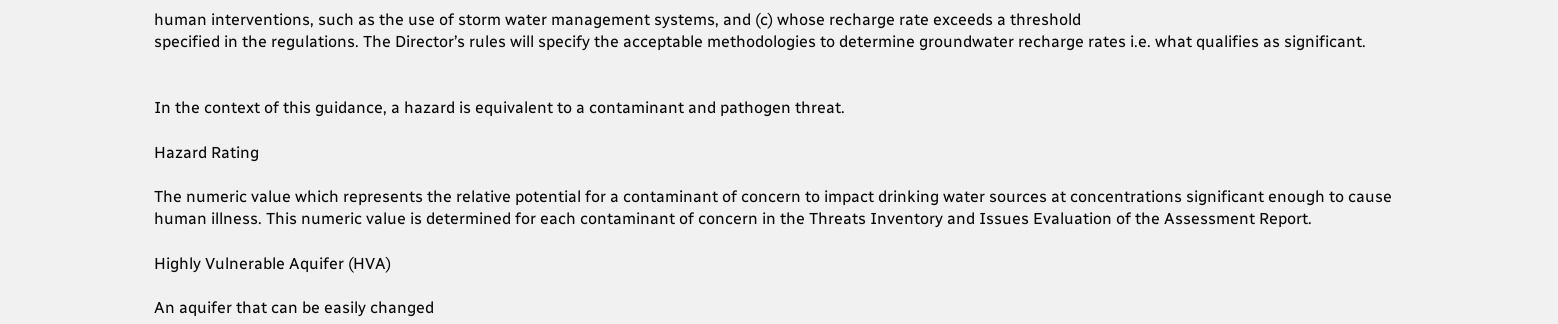human interventions, such as the use of storm water management systems, and (c) whose recharge rate exceeds a threshold
specified in the regulations. The Director’s rules will specify the acceptable methodologies to determine groundwater recharge rates i.e. what qualifies as significant.


In the context of this guidance, a hazard is equivalent to a contaminant and pathogen threat.

Hazard Rating

The numeric value which represents the relative potential for a contaminant of concern to impact drinking water sources at concentrations significant enough to cause human illness. This numeric value is determined for each contaminant of concern in the Threats Inventory and Issues Evaluation of the Assessment Report.

Highly Vulnerable Aquifer (HVA)

An aquifer that can be easily changed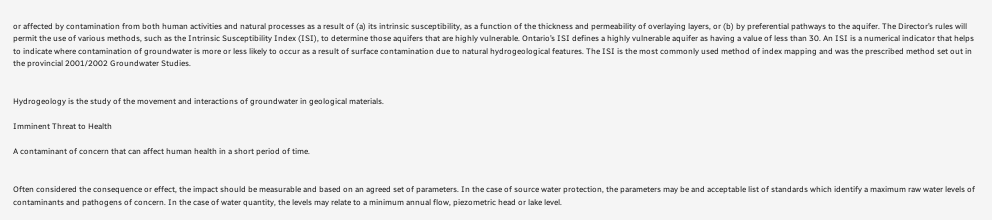or affected by contamination from both human activities and natural processes as a result of (a) its intrinsic susceptibility, as a function of the thickness and permeability of overlaying layers, or (b) by preferential pathways to the aquifer. The Director’s rules will permit the use of various methods, such as the Intrinsic Susceptibility Index (ISI), to determine those aquifers that are highly vulnerable. Ontario’s ISI defines a highly vulnerable aquifer as having a value of less than 30. An ISI is a numerical indicator that helps to indicate where contamination of groundwater is more or less likely to occur as a result of surface contamination due to natural hydrogeological features. The ISI is the most commonly used method of index mapping and was the prescribed method set out in the provincial 2001/2002 Groundwater Studies.


Hydrogeology is the study of the movement and interactions of groundwater in geological materials.

Imminent Threat to Health

A contaminant of concern that can affect human health in a short period of time.


Often considered the consequence or effect, the impact should be measurable and based on an agreed set of parameters. In the case of source water protection, the parameters may be and acceptable list of standards which identify a maximum raw water levels of contaminants and pathogens of concern. In the case of water quantity, the levels may relate to a minimum annual flow, piezometric head or lake level.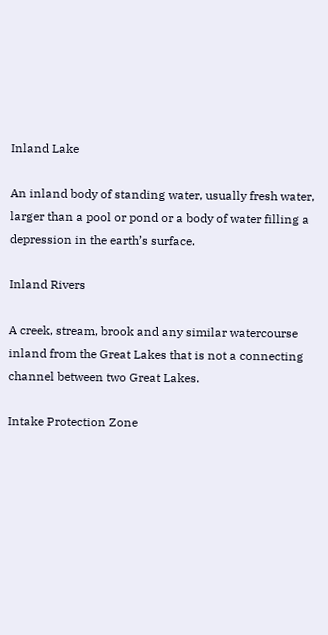Inland Lake

An inland body of standing water, usually fresh water, larger than a pool or pond or a body of water filling a depression in the earth’s surface.

Inland Rivers

A creek, stream, brook and any similar watercourse inland from the Great Lakes that is not a connecting channel between two Great Lakes.

Intake Protection Zone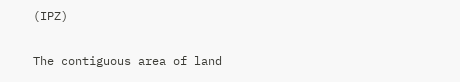(IPZ)

The contiguous area of land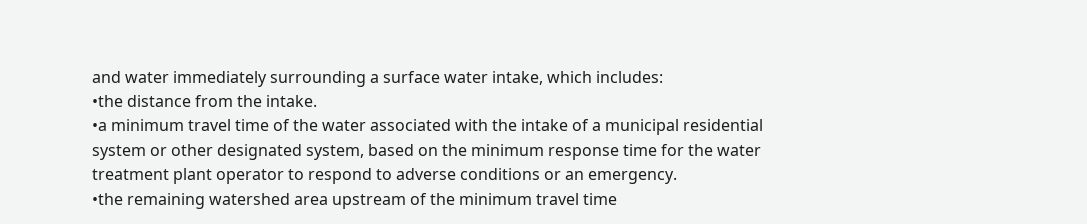and water immediately surrounding a surface water intake, which includes:
•the distance from the intake.
•a minimum travel time of the water associated with the intake of a municipal residential system or other designated system, based on the minimum response time for the water treatment plant operator to respond to adverse conditions or an emergency.
•the remaining watershed area upstream of the minimum travel time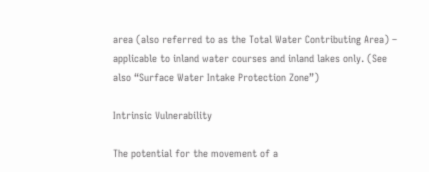area (also referred to as the Total Water Contributing Area) – applicable to inland water courses and inland lakes only. (See also “Surface Water Intake Protection Zone”)

Intrinsic Vulnerability

The potential for the movement of a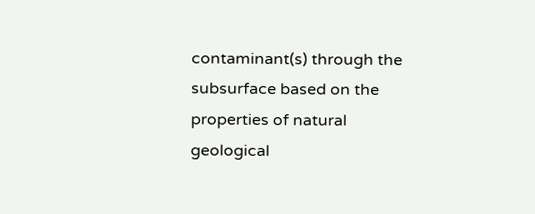contaminant(s) through the subsurface based on the properties of natural geological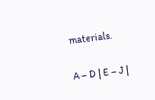materials.

A – D | E – J |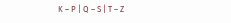K – P | Q – S | T – Z